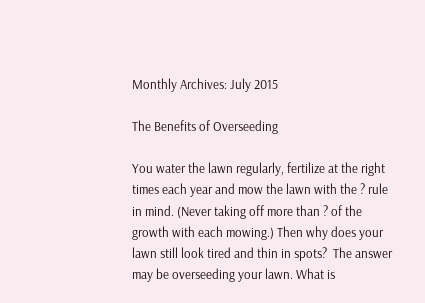Monthly Archives: July 2015

The Benefits of Overseeding

You water the lawn regularly, fertilize at the right times each year and mow the lawn with the ? rule in mind. (Never taking off more than ? of the growth with each mowing.) Then why does your lawn still look tired and thin in spots?  The answer may be overseeding your lawn. What is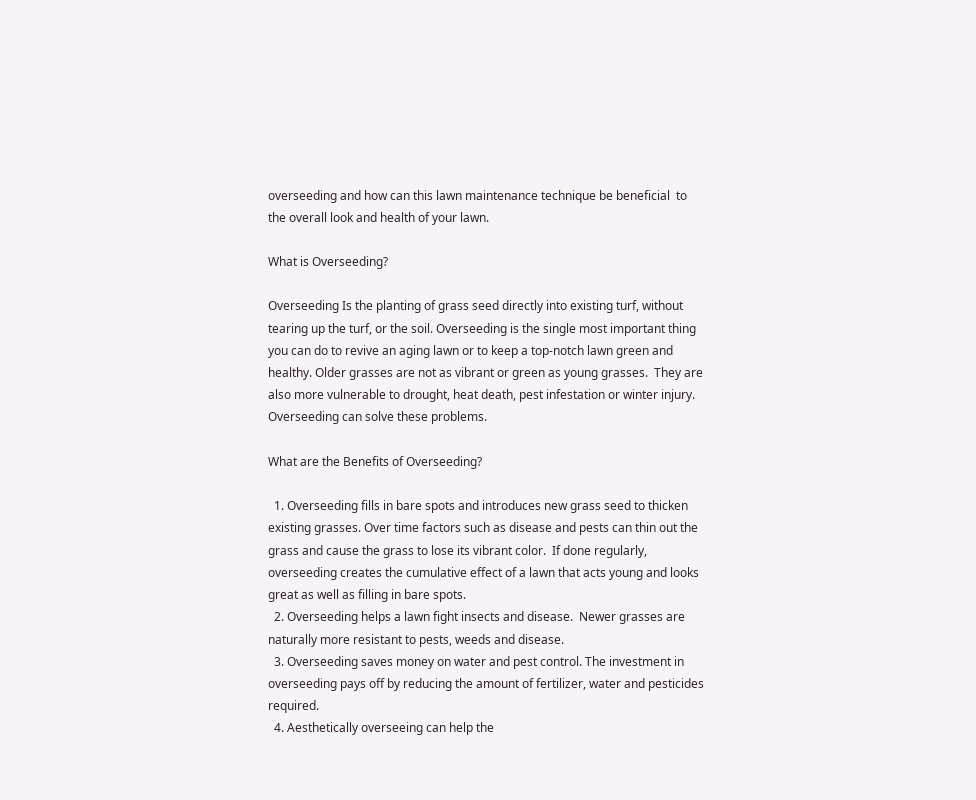overseeding and how can this lawn maintenance technique be beneficial  to the overall look and health of your lawn.

What is Overseeding?

Overseeding Is the planting of grass seed directly into existing turf, without tearing up the turf, or the soil. Overseeding is the single most important thing you can do to revive an aging lawn or to keep a top-notch lawn green and healthy. Older grasses are not as vibrant or green as young grasses.  They are also more vulnerable to drought, heat death, pest infestation or winter injury. Overseeding can solve these problems.

What are the Benefits of Overseeding?

  1. Overseeding fills in bare spots and introduces new grass seed to thicken existing grasses. Over time factors such as disease and pests can thin out the grass and cause the grass to lose its vibrant color.  If done regularly, overseeding creates the cumulative effect of a lawn that acts young and looks great as well as filling in bare spots.
  2. Overseeding helps a lawn fight insects and disease.  Newer grasses are naturally more resistant to pests, weeds and disease.
  3. Overseeding saves money on water and pest control. The investment in overseeding pays off by reducing the amount of fertilizer, water and pesticides required.
  4. Aesthetically overseeing can help the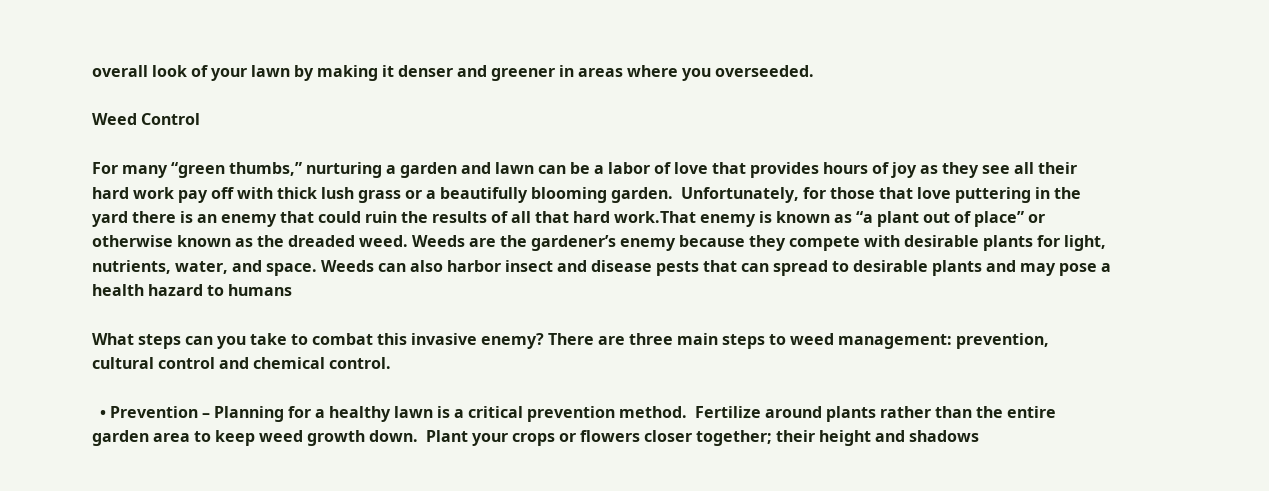overall look of your lawn by making it denser and greener in areas where you overseeded.

Weed Control

For many “green thumbs,” nurturing a garden and lawn can be a labor of love that provides hours of joy as they see all their hard work pay off with thick lush grass or a beautifully blooming garden.  Unfortunately, for those that love puttering in the yard there is an enemy that could ruin the results of all that hard work.That enemy is known as “a plant out of place” or otherwise known as the dreaded weed. Weeds are the gardener’s enemy because they compete with desirable plants for light, nutrients, water, and space. Weeds can also harbor insect and disease pests that can spread to desirable plants and may pose a health hazard to humans

What steps can you take to combat this invasive enemy? There are three main steps to weed management: prevention, cultural control and chemical control.

  • Prevention – Planning for a healthy lawn is a critical prevention method.  Fertilize around plants rather than the entire garden area to keep weed growth down.  Plant your crops or flowers closer together; their height and shadows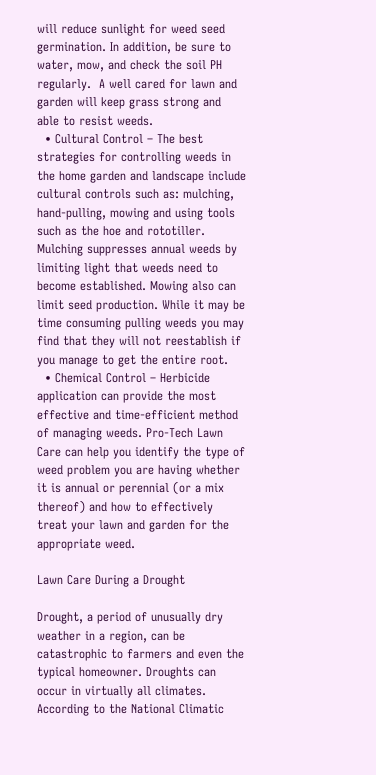will reduce sunlight for weed seed germination. In addition, be sure to water, mow, and check the soil PH regularly.  A well cared for lawn and garden will keep grass strong and able to resist weeds.
  • Cultural Control – The best strategies for controlling weeds in the home garden and landscape include cultural controls such as: mulching, hand-pulling, mowing and using tools such as the hoe and rototiller. Mulching suppresses annual weeds by limiting light that weeds need to become established. Mowing also can limit seed production. While it may be time consuming pulling weeds you may find that they will not reestablish if you manage to get the entire root.
  • Chemical Control – Herbicide application can provide the most effective and time-efficient method of managing weeds. Pro-Tech Lawn Care can help you identify the type of weed problem you are having whether it is annual or perennial (or a mix thereof) and how to effectively treat your lawn and garden for the appropriate weed.

Lawn Care During a Drought

Drought, a period of unusually dry weather in a region, can be catastrophic to farmers and even the typical homeowner. Droughts can occur in virtually all climates. According to the National Climatic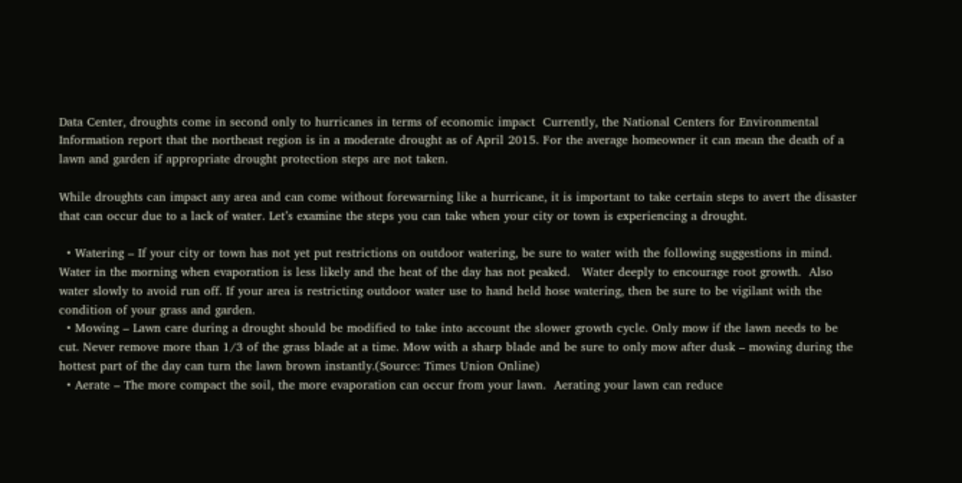Data Center, droughts come in second only to hurricanes in terms of economic impact  Currently, the National Centers for Environmental Information report that the northeast region is in a moderate drought as of April 2015. For the average homeowner it can mean the death of a lawn and garden if appropriate drought protection steps are not taken.

While droughts can impact any area and can come without forewarning like a hurricane, it is important to take certain steps to avert the disaster that can occur due to a lack of water. Let’s examine the steps you can take when your city or town is experiencing a drought.

  • Watering – If your city or town has not yet put restrictions on outdoor watering, be sure to water with the following suggestions in mind.  Water in the morning when evaporation is less likely and the heat of the day has not peaked.   Water deeply to encourage root growth.  Also water slowly to avoid run off. If your area is restricting outdoor water use to hand held hose watering, then be sure to be vigilant with the condition of your grass and garden.
  • Mowing – Lawn care during a drought should be modified to take into account the slower growth cycle. Only mow if the lawn needs to be cut. Never remove more than 1/3 of the grass blade at a time. Mow with a sharp blade and be sure to only mow after dusk – mowing during the hottest part of the day can turn the lawn brown instantly.(Source: Times Union Online)
  • Aerate – The more compact the soil, the more evaporation can occur from your lawn.  Aerating your lawn can reduce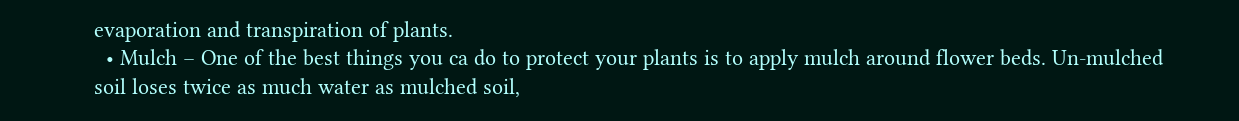evaporation and transpiration of plants.
  • Mulch – One of the best things you ca do to protect your plants is to apply mulch around flower beds. Un-mulched soil loses twice as much water as mulched soil,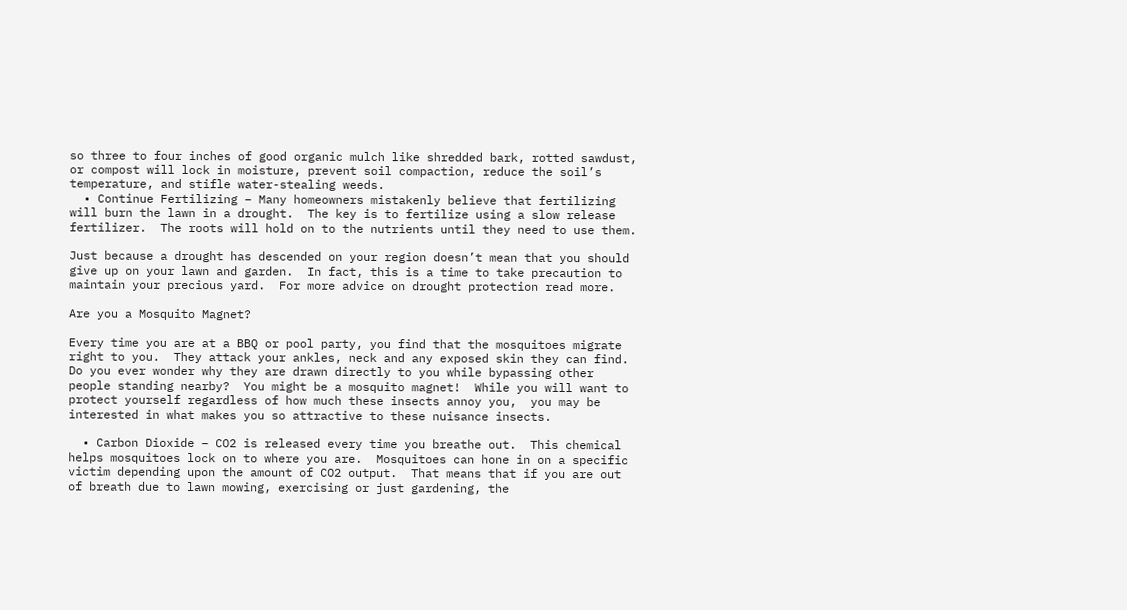so three to four inches of good organic mulch like shredded bark, rotted sawdust, or compost will lock in moisture, prevent soil compaction, reduce the soil’s temperature, and stifle water-stealing weeds.
  • Continue Fertilizing – Many homeowners mistakenly believe that fertilizing will burn the lawn in a drought.  The key is to fertilize using a slow release fertilizer.  The roots will hold on to the nutrients until they need to use them.

Just because a drought has descended on your region doesn’t mean that you should give up on your lawn and garden.  In fact, this is a time to take precaution to maintain your precious yard.  For more advice on drought protection read more.

Are you a Mosquito Magnet?

Every time you are at a BBQ or pool party, you find that the mosquitoes migrate right to you.  They attack your ankles, neck and any exposed skin they can find.  Do you ever wonder why they are drawn directly to you while bypassing other people standing nearby?  You might be a mosquito magnet!  While you will want to protect yourself regardless of how much these insects annoy you,  you may be interested in what makes you so attractive to these nuisance insects.

  • Carbon Dioxide – CO2 is released every time you breathe out.  This chemical helps mosquitoes lock on to where you are.  Mosquitoes can hone in on a specific victim depending upon the amount of CO2 output.  That means that if you are out of breath due to lawn mowing, exercising or just gardening, the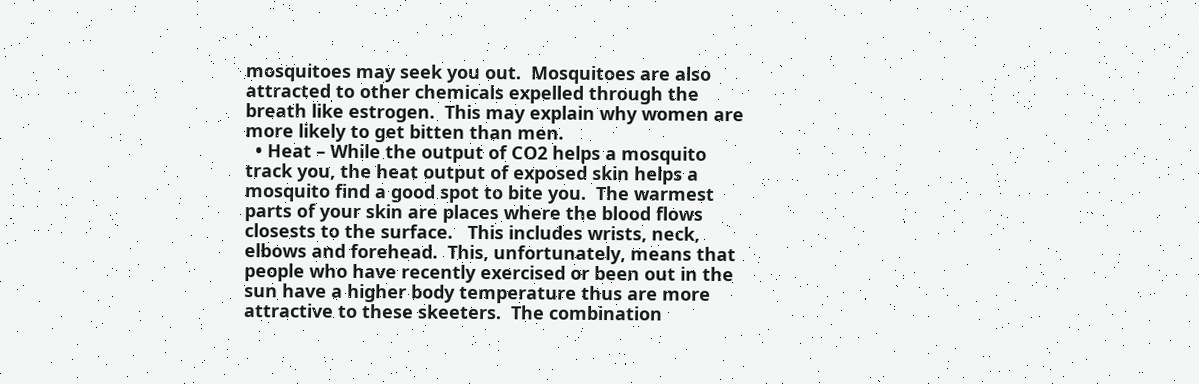mosquitoes may seek you out.  Mosquitoes are also attracted to other chemicals expelled through the breath like estrogen.  This may explain why women are more likely to get bitten than men.
  • Heat – While the output of CO2 helps a mosquito track you, the heat output of exposed skin helps a mosquito find a good spot to bite you.  The warmest parts of your skin are places where the blood flows closests to the surface.   This includes wrists, neck, elbows and forehead.  This, unfortunately, means that people who have recently exercised or been out in the sun have a higher body temperature thus are more attractive to these skeeters.  The combination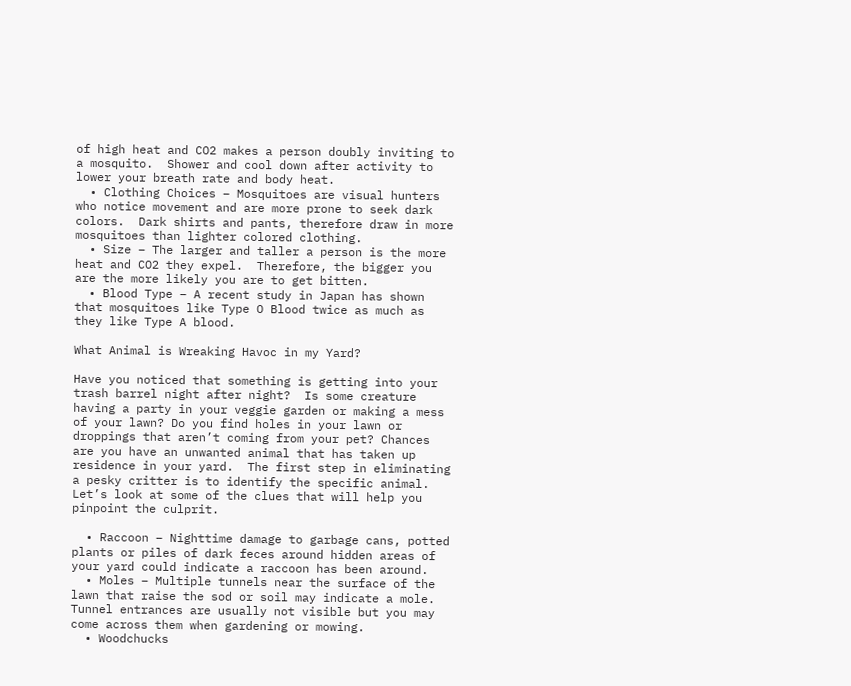of high heat and CO2 makes a person doubly inviting to a mosquito.  Shower and cool down after activity to lower your breath rate and body heat.
  • Clothing Choices – Mosquitoes are visual hunters who notice movement and are more prone to seek dark colors.  Dark shirts and pants, therefore draw in more mosquitoes than lighter colored clothing.
  • Size – The larger and taller a person is the more heat and CO2 they expel.  Therefore, the bigger you are the more likely you are to get bitten.
  • Blood Type – A recent study in Japan has shown that mosquitoes like Type O Blood twice as much as they like Type A blood.

What Animal is Wreaking Havoc in my Yard?

Have you noticed that something is getting into your trash barrel night after night?  Is some creature having a party in your veggie garden or making a mess of your lawn? Do you find holes in your lawn or droppings that aren’t coming from your pet? Chances are you have an unwanted animal that has taken up residence in your yard.  The first step in eliminating a pesky critter is to identify the specific animal.  Let’s look at some of the clues that will help you pinpoint the culprit.

  • Raccoon – Nighttime damage to garbage cans, potted plants or piles of dark feces around hidden areas of your yard could indicate a raccoon has been around.
  • Moles – Multiple tunnels near the surface of the lawn that raise the sod or soil may indicate a mole. Tunnel entrances are usually not visible but you may come across them when gardening or mowing.
  • Woodchucks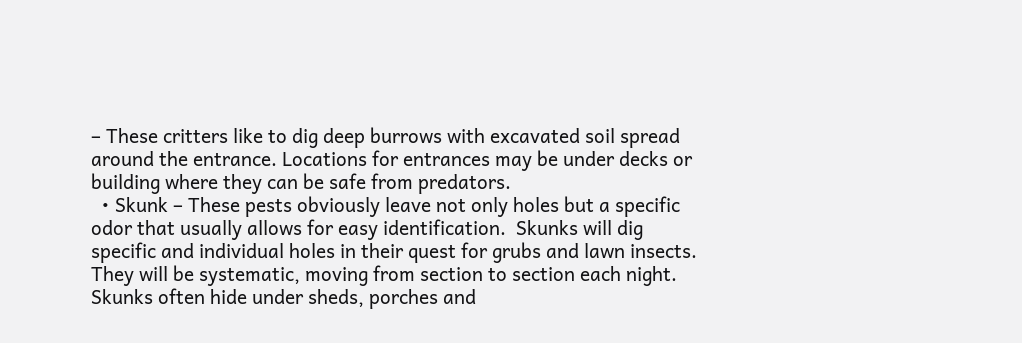– These critters like to dig deep burrows with excavated soil spread around the entrance. Locations for entrances may be under decks or building where they can be safe from predators.
  • Skunk – These pests obviously leave not only holes but a specific odor that usually allows for easy identification.  Skunks will dig specific and individual holes in their quest for grubs and lawn insects. They will be systematic, moving from section to section each night. Skunks often hide under sheds, porches and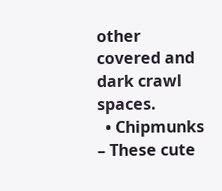other covered and dark crawl spaces.
  • Chipmunks – These cute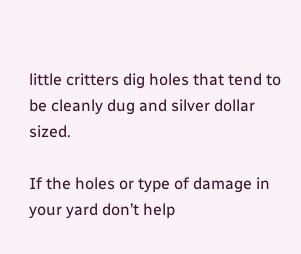little critters dig holes that tend to be cleanly dug and silver dollar sized.

If the holes or type of damage in your yard don’t help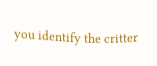you identify the critter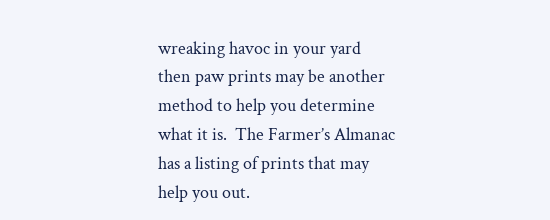wreaking havoc in your yard then paw prints may be another method to help you determine what it is.  The Farmer’s Almanac has a listing of prints that may help you out.